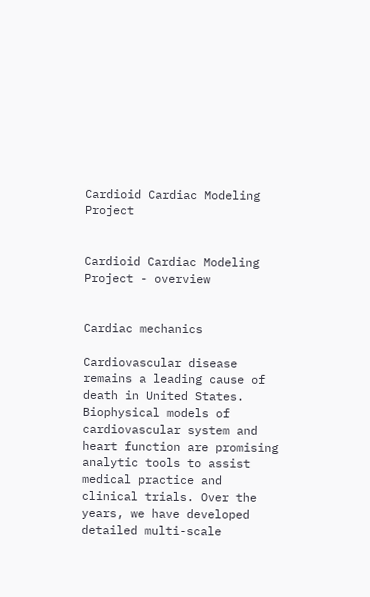Cardioid Cardiac Modeling Project


Cardioid Cardiac Modeling Project - overview


Cardiac mechanics

Cardiovascular disease remains a leading cause of death in United States.  Biophysical models of cardiovascular system and heart function are promising analytic tools to assist medical practice and clinical trials. Over the years, we have developed detailed multi-scale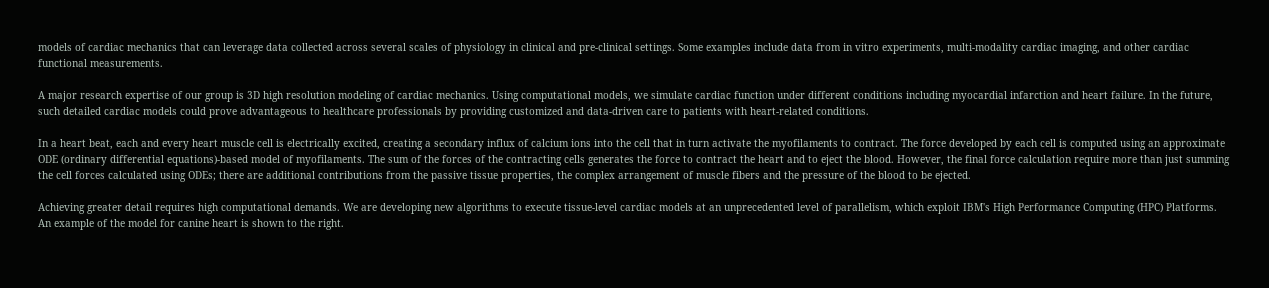models of cardiac mechanics that can leverage data collected across several scales of physiology in clinical and pre-clinical settings. Some examples include data from in vitro experiments, multi-modality cardiac imaging, and other cardiac functional measurements.

A major research expertise of our group is 3D high resolution modeling of cardiac mechanics. Using computational models, we simulate cardiac function under different conditions including myocardial infarction and heart failure. In the future, such detailed cardiac models could prove advantageous to healthcare professionals by providing customized and data-driven care to patients with heart-related conditions.

In a heart beat, each and every heart muscle cell is electrically excited, creating a secondary influx of calcium ions into the cell that in turn activate the myofilaments to contract. The force developed by each cell is computed using an approximate ODE (ordinary differential equations)-based model of myofilaments. The sum of the forces of the contracting cells generates the force to contract the heart and to eject the blood. However, the final force calculation require more than just summing the cell forces calculated using ODEs; there are additional contributions from the passive tissue properties, the complex arrangement of muscle fibers and the pressure of the blood to be ejected.

Achieving greater detail requires high computational demands. We are developing new algorithms to execute tissue-level cardiac models at an unprecedented level of parallelism, which exploit IBM's High Performance Computing (HPC) Platforms. An example of the model for canine heart is shown to the right.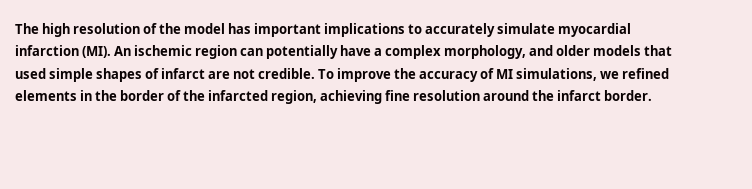The high resolution of the model has important implications to accurately simulate myocardial infarction (MI). An ischemic region can potentially have a complex morphology, and older models that used simple shapes of infarct are not credible. To improve the accuracy of MI simulations, we refined elements in the border of the infarcted region, achieving fine resolution around the infarct border.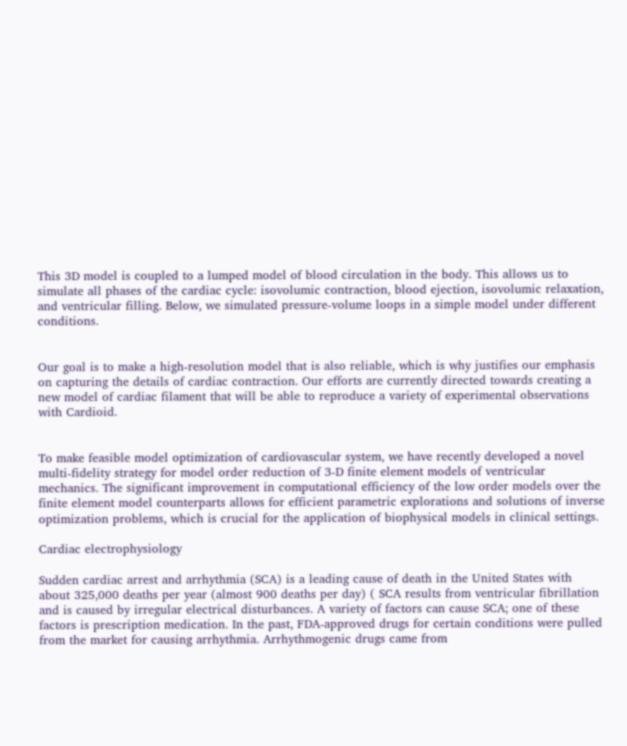This 3D model is coupled to a lumped model of blood circulation in the body. This allows us to simulate all phases of the cardiac cycle: isovolumic contraction, blood ejection, isovolumic relaxation, and ventricular filling. Below, we simulated pressure-volume loops in a simple model under different conditions.


Our goal is to make a high-resolution model that is also reliable, which is why justifies our emphasis on capturing the details of cardiac contraction. Our efforts are currently directed towards creating a new model of cardiac filament that will be able to reproduce a variety of experimental observations with Cardioid.


To make feasible model optimization of cardiovascular system, we have recently developed a novel multi-fidelity strategy for model order reduction of 3-D finite element models of ventricular mechanics. The significant improvement in computational efficiency of the low order models over the finite element model counterparts allows for efficient parametric explorations and solutions of inverse optimization problems, which is crucial for the application of biophysical models in clinical settings.

Cardiac electrophysiology

Sudden cardiac arrest and arrhythmia (SCA) is a leading cause of death in the United States with about 325,000 deaths per year (almost 900 deaths per day) ( SCA results from ventricular fibrillation and is caused by irregular electrical disturbances. A variety of factors can cause SCA; one of these factors is prescription medication. In the past, FDA-approved drugs for certain conditions were pulled from the market for causing arrhythmia. Arrhythmogenic drugs came from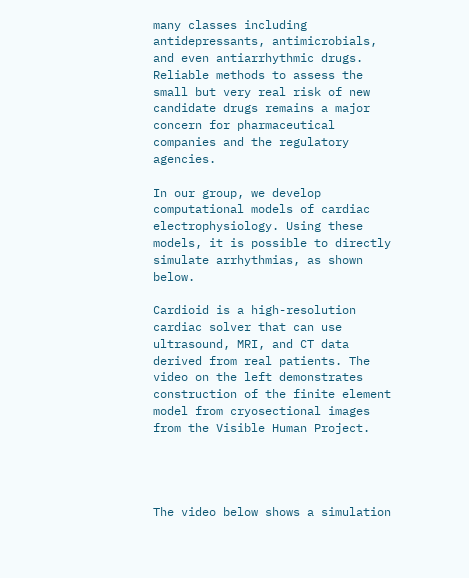many classes including antidepressants, antimicrobials, and even antiarrhythmic drugs.  Reliable methods to assess the small but very real risk of new candidate drugs remains a major concern for pharmaceutical companies and the regulatory agencies.

In our group, we develop computational models of cardiac electrophysiology. Using these models, it is possible to directly simulate arrhythmias, as shown below.

Cardioid is a high-resolution cardiac solver that can use ultrasound, MRI, and CT data derived from real patients. The video on the left demonstrates construction of the finite element model from cryosectional images from the Visible Human Project.




The video below shows a simulation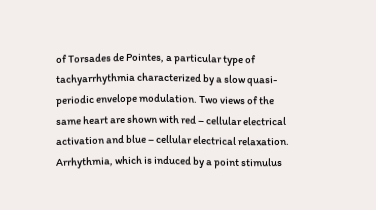of Torsades de Pointes, a particular type of tachyarrhythmia characterized by a slow quasi-periodic envelope modulation. Two views of the same heart are shown with red – cellular electrical activation and blue – cellular electrical relaxation. Arrhythmia, which is induced by a point stimulus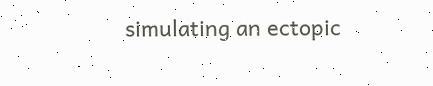simulating an ectopic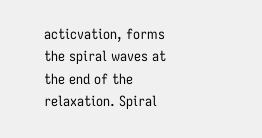acticvation, forms the spiral waves at the end of the relaxation. Spiral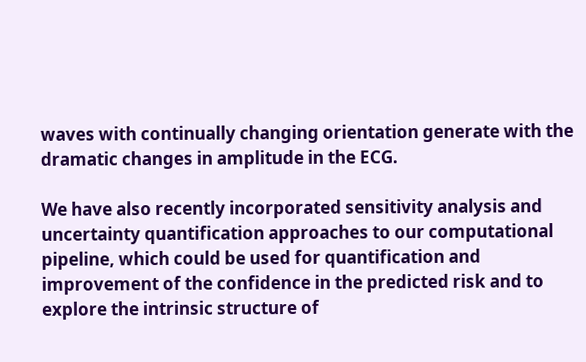waves with continually changing orientation generate with the dramatic changes in amplitude in the ECG.

We have also recently incorporated sensitivity analysis and uncertainty quantification approaches to our computational pipeline, which could be used for quantification and improvement of the confidence in the predicted risk and to explore the intrinsic structure of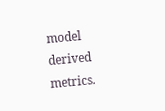model derived metrics.